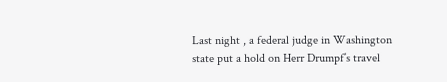Last night , a federal judge in Washington state put a hold on Herr Drumpf’s travel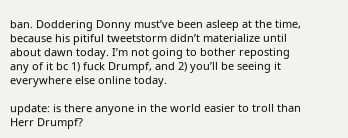ban. Doddering Donny must’ve been asleep at the time, because his pitiful tweetstorm didn’t materialize until about dawn today. I’m not going to bother reposting any of it bc 1) fuck Drumpf, and 2) you’ll be seeing it everywhere else online today.

update: is there anyone in the world easier to troll than Herr Drumpf?